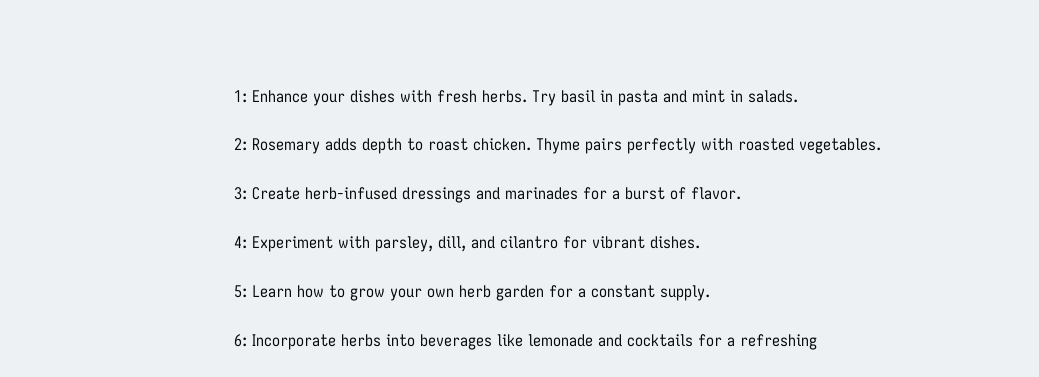1: Enhance your dishes with fresh herbs. Try basil in pasta and mint in salads.

2: Rosemary adds depth to roast chicken. Thyme pairs perfectly with roasted vegetables.

3: Create herb-infused dressings and marinades for a burst of flavor.

4: Experiment with parsley, dill, and cilantro for vibrant dishes.

5: Learn how to grow your own herb garden for a constant supply.

6: Incorporate herbs into beverages like lemonade and cocktails for a refreshing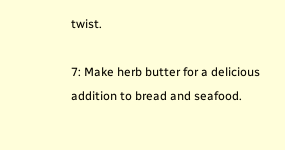twist.

7: Make herb butter for a delicious addition to bread and seafood.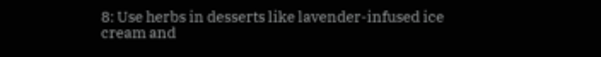8: Use herbs in desserts like lavender-infused ice cream and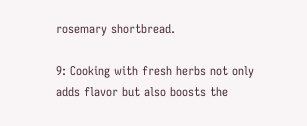rosemary shortbread.

9: Cooking with fresh herbs not only adds flavor but also boosts the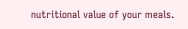nutritional value of your meals.